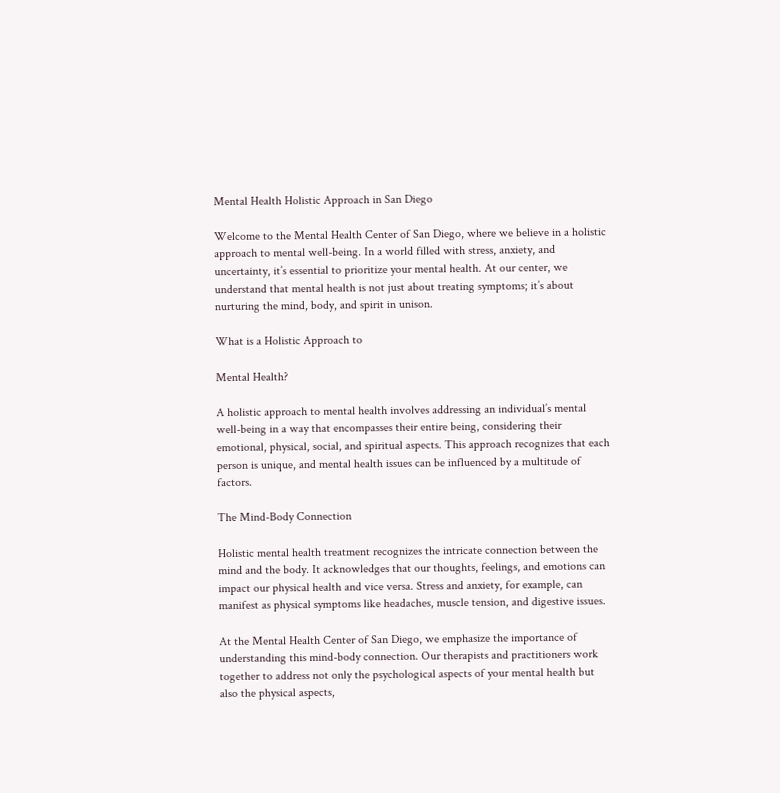Mental Health Holistic Approach in San Diego

Welcome to the Mental Health Center of San Diego, where we believe in a holistic approach to mental well-being. In a world filled with stress, anxiety, and uncertainty, it’s essential to prioritize your mental health. At our center, we understand that mental health is not just about treating symptoms; it’s about nurturing the mind, body, and spirit in unison.

What is a Holistic Approach to

Mental Health?

A holistic approach to mental health involves addressing an individual’s mental well-being in a way that encompasses their entire being, considering their emotional, physical, social, and spiritual aspects. This approach recognizes that each person is unique, and mental health issues can be influenced by a multitude of factors.

The Mind-Body Connection

Holistic mental health treatment recognizes the intricate connection between the mind and the body. It acknowledges that our thoughts, feelings, and emotions can impact our physical health and vice versa. Stress and anxiety, for example, can manifest as physical symptoms like headaches, muscle tension, and digestive issues.

At the Mental Health Center of San Diego, we emphasize the importance of understanding this mind-body connection. Our therapists and practitioners work together to address not only the psychological aspects of your mental health but also the physical aspects,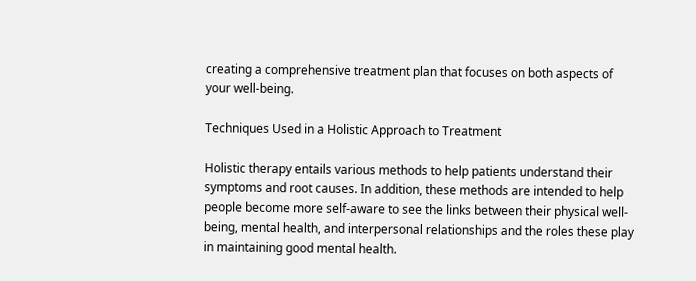creating a comprehensive treatment plan that focuses on both aspects of your well-being.

Techniques Used in a Holistic Approach to Treatment

Holistic therapy entails various methods to help patients understand their symptoms and root causes. In addition, these methods are intended to help people become more self-aware to see the links between their physical well-being, mental health, and interpersonal relationships and the roles these play in maintaining good mental health.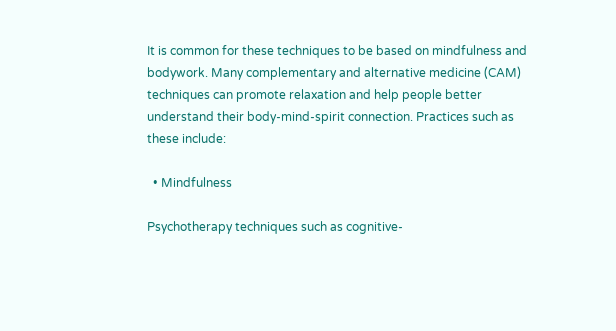It is common for these techniques to be based on mindfulness and bodywork. Many complementary and alternative medicine (CAM) techniques can promote relaxation and help people better understand their body-mind-spirit connection. Practices such as these include:

  • Mindfulness

Psychotherapy techniques such as cognitive-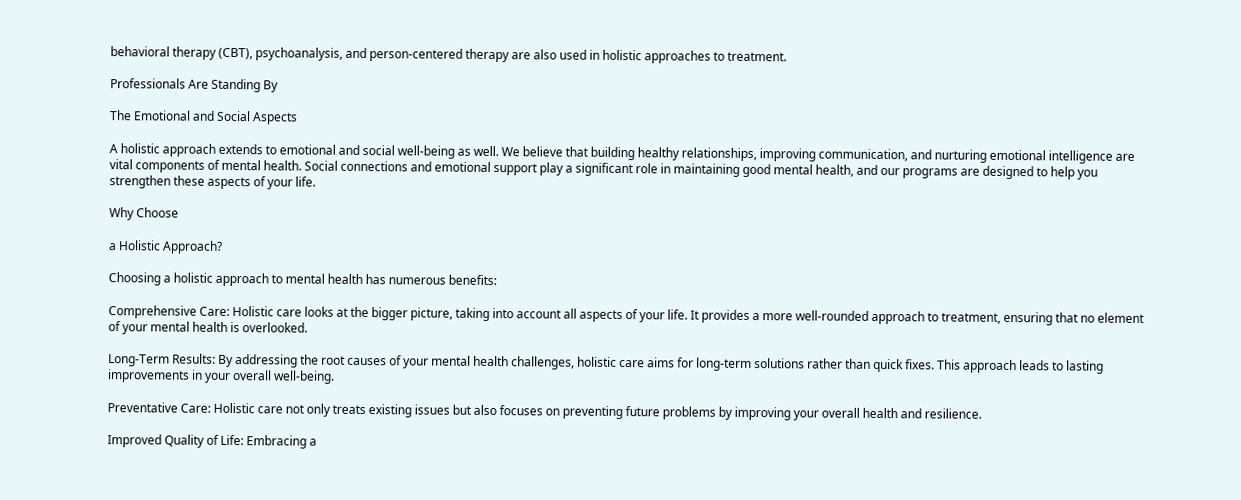behavioral therapy (CBT), psychoanalysis, and person-centered therapy are also used in holistic approaches to treatment.

Professionals Are Standing By

The Emotional and Social Aspects

A holistic approach extends to emotional and social well-being as well. We believe that building healthy relationships, improving communication, and nurturing emotional intelligence are vital components of mental health. Social connections and emotional support play a significant role in maintaining good mental health, and our programs are designed to help you strengthen these aspects of your life.

Why Choose

a Holistic Approach?

Choosing a holistic approach to mental health has numerous benefits:

Comprehensive Care: Holistic care looks at the bigger picture, taking into account all aspects of your life. It provides a more well-rounded approach to treatment, ensuring that no element of your mental health is overlooked.

Long-Term Results: By addressing the root causes of your mental health challenges, holistic care aims for long-term solutions rather than quick fixes. This approach leads to lasting improvements in your overall well-being.

Preventative Care: Holistic care not only treats existing issues but also focuses on preventing future problems by improving your overall health and resilience.

Improved Quality of Life: Embracing a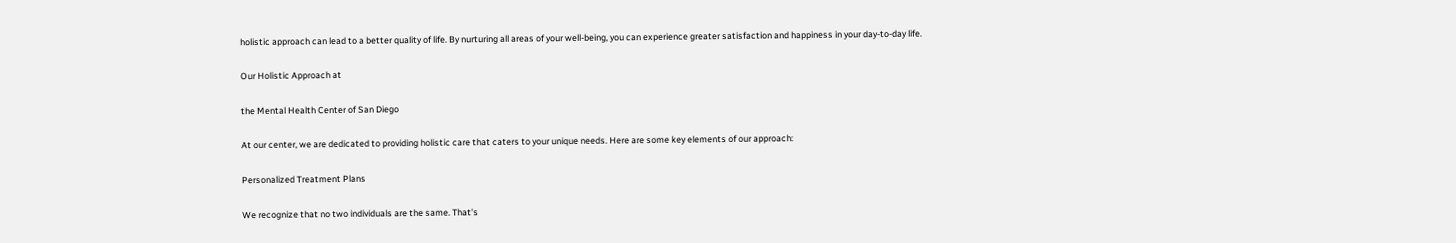holistic approach can lead to a better quality of life. By nurturing all areas of your well-being, you can experience greater satisfaction and happiness in your day-to-day life.

Our Holistic Approach at

the Mental Health Center of San Diego

At our center, we are dedicated to providing holistic care that caters to your unique needs. Here are some key elements of our approach:

Personalized Treatment Plans

We recognize that no two individuals are the same. That's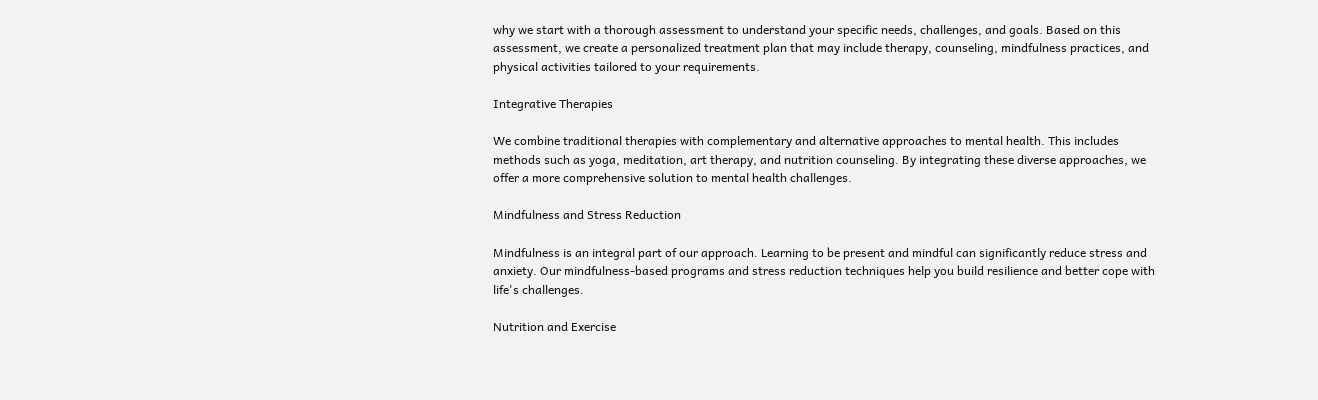why we start with a thorough assessment to understand your specific needs, challenges, and goals. Based on this assessment, we create a personalized treatment plan that may include therapy, counseling, mindfulness practices, and physical activities tailored to your requirements.

Integrative Therapies

We combine traditional therapies with complementary and alternative approaches to mental health. This includes methods such as yoga, meditation, art therapy, and nutrition counseling. By integrating these diverse approaches, we offer a more comprehensive solution to mental health challenges.

Mindfulness and Stress Reduction

Mindfulness is an integral part of our approach. Learning to be present and mindful can significantly reduce stress and anxiety. Our mindfulness-based programs and stress reduction techniques help you build resilience and better cope with life's challenges.

Nutrition and Exercise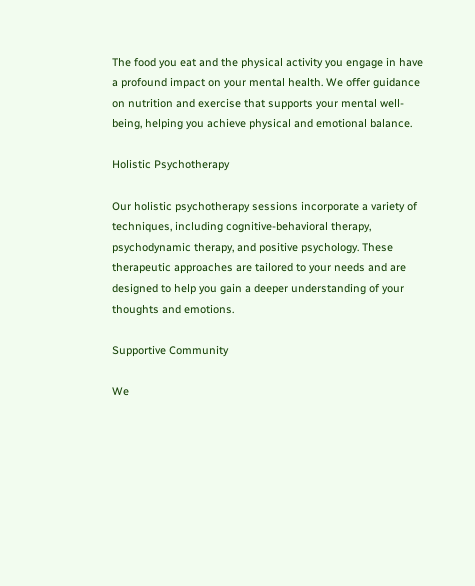The food you eat and the physical activity you engage in have a profound impact on your mental health. We offer guidance on nutrition and exercise that supports your mental well-being, helping you achieve physical and emotional balance.

Holistic Psychotherapy

Our holistic psychotherapy sessions incorporate a variety of techniques, including cognitive-behavioral therapy, psychodynamic therapy, and positive psychology. These therapeutic approaches are tailored to your needs and are designed to help you gain a deeper understanding of your thoughts and emotions.

Supportive Community

We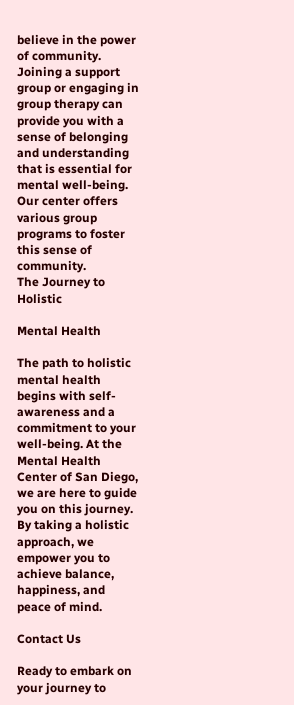believe in the power of community. Joining a support group or engaging in group therapy can provide you with a sense of belonging and understanding that is essential for mental well-being. Our center offers various group programs to foster this sense of community.
The Journey to Holistic

Mental Health

The path to holistic mental health begins with self-awareness and a commitment to your well-being. At the Mental Health Center of San Diego, we are here to guide you on this journey. By taking a holistic approach, we empower you to achieve balance, happiness, and peace of mind.

Contact Us

Ready to embark on your journey to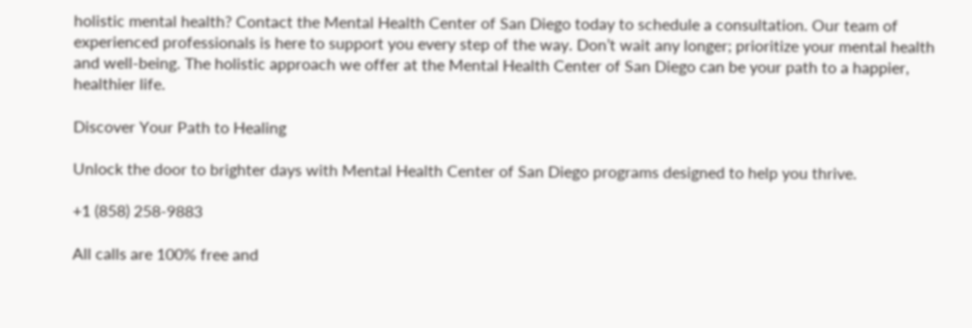holistic mental health? Contact the Mental Health Center of San Diego today to schedule a consultation. Our team of experienced professionals is here to support you every step of the way. Don’t wait any longer; prioritize your mental health and well-being. The holistic approach we offer at the Mental Health Center of San Diego can be your path to a happier, healthier life.

Discover Your Path to Healing

Unlock the door to brighter days with Mental Health Center of San Diego programs designed to help you thrive.

+1 (858) 258-9883

All calls are 100% free and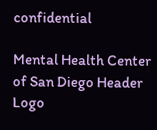confidential

Mental Health Center of San Diego Header Logo